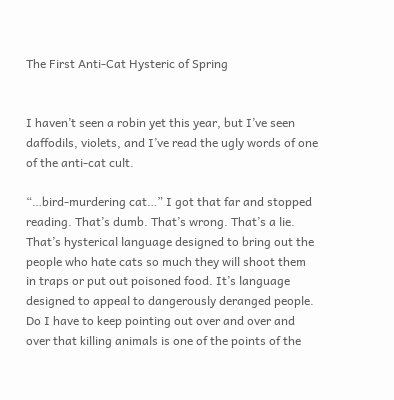The First Anti-Cat Hysteric of Spring


I haven’t seen a robin yet this year, but I’ve seen daffodils, violets, and I’ve read the ugly words of one of the anti-cat cult.

“…bird-murdering cat…” I got that far and stopped reading. That’s dumb. That’s wrong. That’s a lie. That’s hysterical language designed to bring out the people who hate cats so much they will shoot them in traps or put out poisoned food. It’s language designed to appeal to dangerously deranged people. Do I have to keep pointing out over and over and over that killing animals is one of the points of the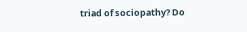triad of sociopathy? Do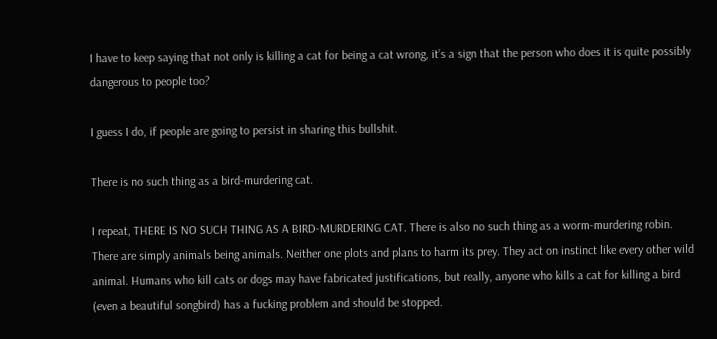I have to keep saying that not only is killing a cat for being a cat wrong, it’s a sign that the person who does it is quite possibly dangerous to people too?

I guess I do, if people are going to persist in sharing this bullshit.

There is no such thing as a bird-murdering cat.

I repeat, THERE IS NO SUCH THING AS A BIRD-MURDERING CAT. There is also no such thing as a worm-murdering robin. There are simply animals being animals. Neither one plots and plans to harm its prey. They act on instinct like every other wild animal. Humans who kill cats or dogs may have fabricated justifications, but really, anyone who kills a cat for killing a bird (even a beautiful songbird) has a fucking problem and should be stopped.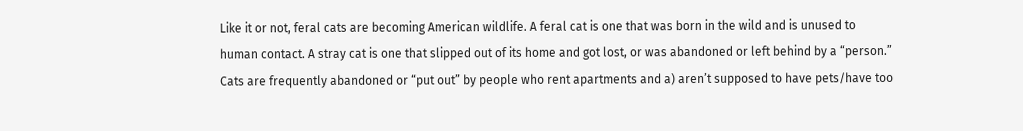Like it or not, feral cats are becoming American wildlife. A feral cat is one that was born in the wild and is unused to human contact. A stray cat is one that slipped out of its home and got lost, or was abandoned or left behind by a “person.” Cats are frequently abandoned or “put out” by people who rent apartments and a) aren’t supposed to have pets/have too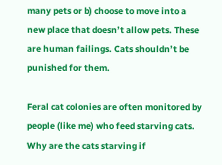many pets or b) choose to move into a new place that doesn’t allow pets. These are human failings. Cats shouldn’t be punished for them.

Feral cat colonies are often monitored by people (like me) who feed starving cats. Why are the cats starving if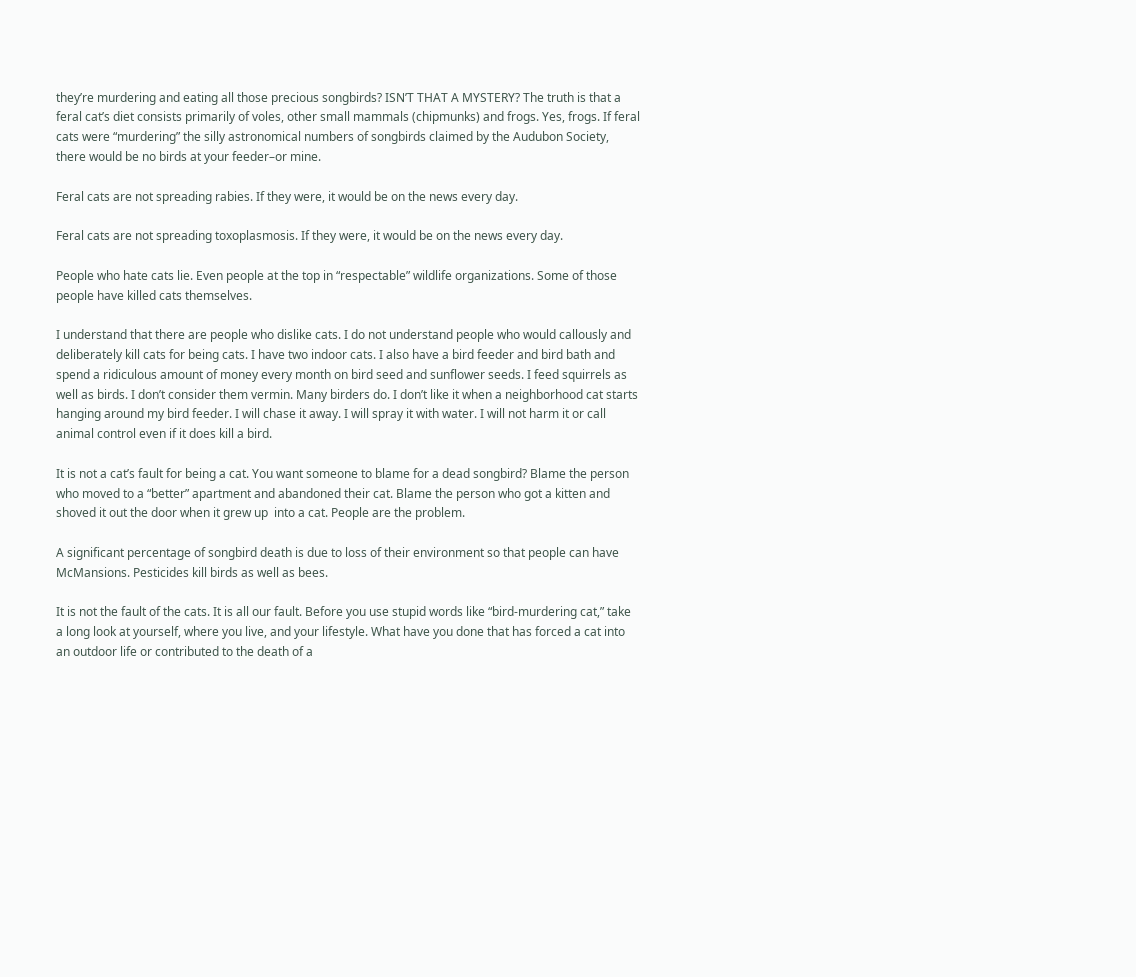they’re murdering and eating all those precious songbirds? ISN’T THAT A MYSTERY? The truth is that a feral cat’s diet consists primarily of voles, other small mammals (chipmunks) and frogs. Yes, frogs. If feral cats were “murdering” the silly astronomical numbers of songbirds claimed by the Audubon Society, there would be no birds at your feeder–or mine.

Feral cats are not spreading rabies. If they were, it would be on the news every day.

Feral cats are not spreading toxoplasmosis. If they were, it would be on the news every day.

People who hate cats lie. Even people at the top in “respectable” wildlife organizations. Some of those people have killed cats themselves.

I understand that there are people who dislike cats. I do not understand people who would callously and deliberately kill cats for being cats. I have two indoor cats. I also have a bird feeder and bird bath and spend a ridiculous amount of money every month on bird seed and sunflower seeds. I feed squirrels as well as birds. I don’t consider them vermin. Many birders do. I don’t like it when a neighborhood cat starts hanging around my bird feeder. I will chase it away. I will spray it with water. I will not harm it or call animal control even if it does kill a bird.

It is not a cat’s fault for being a cat. You want someone to blame for a dead songbird? Blame the person who moved to a “better” apartment and abandoned their cat. Blame the person who got a kitten and shoved it out the door when it grew up  into a cat. People are the problem.

A significant percentage of songbird death is due to loss of their environment so that people can have McMansions. Pesticides kill birds as well as bees.

It is not the fault of the cats. It is all our fault. Before you use stupid words like “bird-murdering cat,” take a long look at yourself, where you live, and your lifestyle. What have you done that has forced a cat into an outdoor life or contributed to the death of a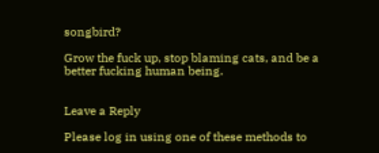songbird?

Grow the fuck up, stop blaming cats, and be a better fucking human being.


Leave a Reply

Please log in using one of these methods to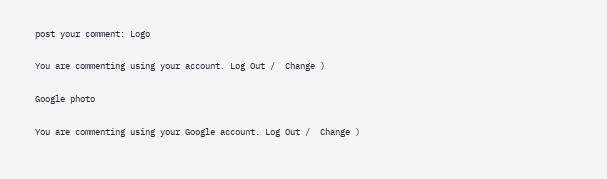post your comment: Logo

You are commenting using your account. Log Out /  Change )

Google photo

You are commenting using your Google account. Log Out /  Change )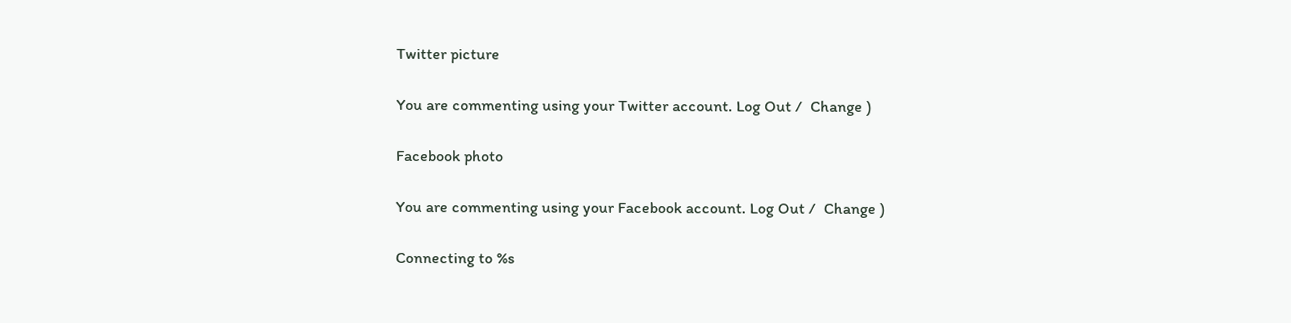Twitter picture

You are commenting using your Twitter account. Log Out /  Change )

Facebook photo

You are commenting using your Facebook account. Log Out /  Change )

Connecting to %s